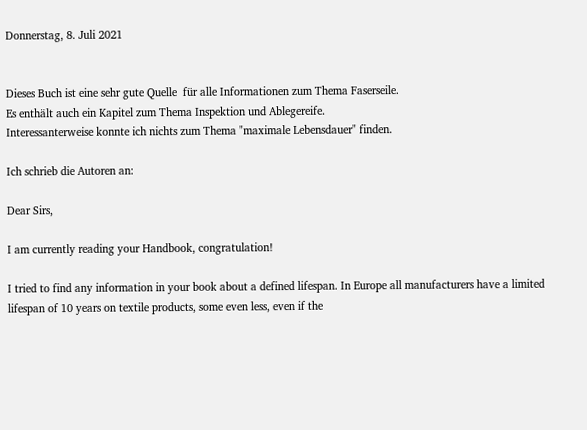Donnerstag, 8. Juli 2021


Dieses Buch ist eine sehr gute Quelle  für alle Informationen zum Thema Faserseile.
Es enthält auch ein Kapitel zum Thema Inspektion und Ablegereife.
Interessanterweise konnte ich nichts zum Thema "maximale Lebensdauer" finden.

Ich schrieb die Autoren an:

Dear Sirs,

I am currently reading your Handbook, congratulation!

I tried to find any information in your book about a defined lifespan. In Europe all manufacturers have a limited lifespan of 10 years on textile products, some even less, even if the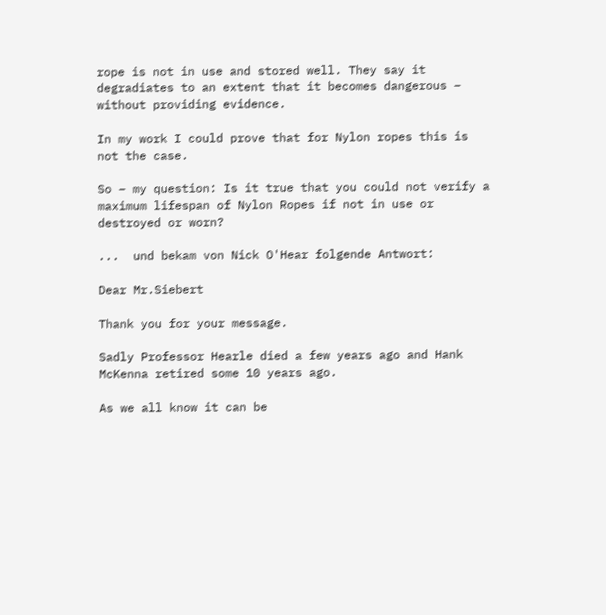rope is not in use and stored well. They say it degradiates to an extent that it becomes dangerous – without providing evidence.

In my work I could prove that for Nylon ropes this is not the case.

So – my question: Is it true that you could not verify a maximum lifespan of Nylon Ropes if not in use or destroyed or worn?

...  und bekam von Nick O'Hear folgende Antwort:

Dear Mr.Siebert

Thank you for your message.

Sadly Professor Hearle died a few years ago and Hank McKenna retired some 10 years ago.

As we all know it can be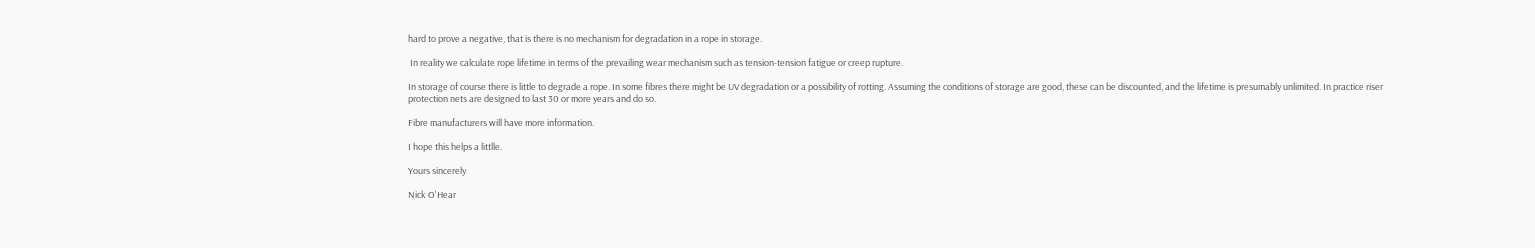hard to prove a negative, that is there is no mechanism for degradation in a rope in storage.

 In reality we calculate rope lifetime in terms of the prevailing wear mechanism such as tension-tension fatigue or creep rupture.

In storage of course there is little to degrade a rope. In some fibres there might be UV degradation or a possibility of rotting. Assuming the conditions of storage are good, these can be discounted, and the lifetime is presumably unlimited. In practice riser protection nets are designed to last 30 or more years and do so.

Fibre manufacturers will have more information.

I hope this helps a littlle.

Yours sincerely

Nick O'Hear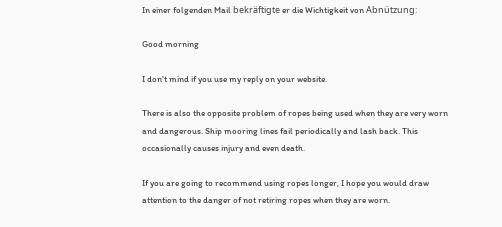In einer folgenden Mail bekräftigte er die Wichtigkeit von Abnützung:

Good morning

I don't mind if you use my reply on your website.

There is also the opposite problem of ropes being used when they are very worn and dangerous. Ship mooring lines fail periodically and lash back. This occasionally causes injury and even death.

If you are going to recommend using ropes longer, I hope you would draw attention to the danger of not retiring ropes when they are worn.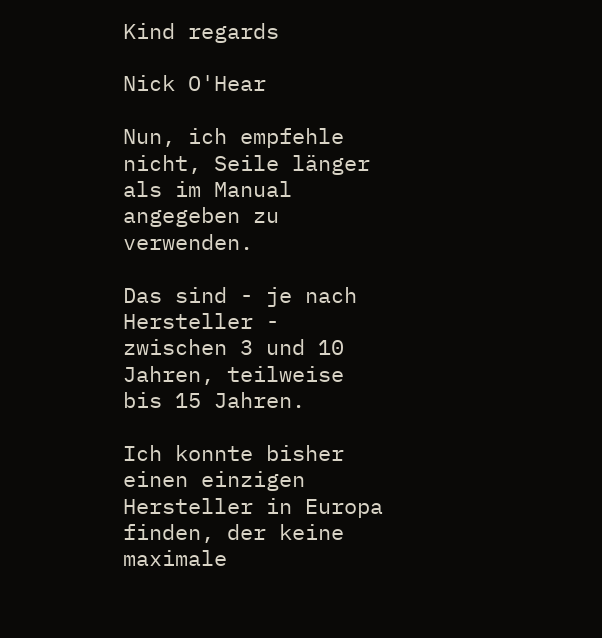Kind regards

Nick O'Hear

Nun, ich empfehle  nicht, Seile länger als im Manual angegeben zu verwenden.

Das sind - je nach Hersteller - zwischen 3 und 10 Jahren, teilweise bis 15 Jahren.

Ich konnte bisher einen einzigen Hersteller in Europa finden, der keine maximale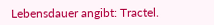Lebensdauer angibt: Tractel.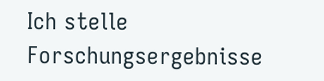Ich stelle Forschungsergebnisse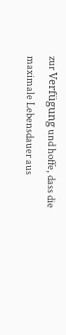zur Verfügung und hoffe, dass die maximale Lebensdauer aus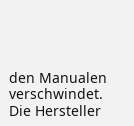den Manualen verschwindet. Die Hersteller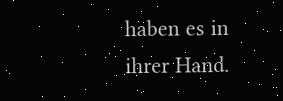haben es in ihrer Hand.